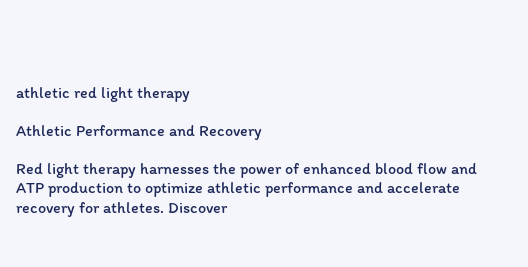athletic red light therapy

Athletic Performance and Recovery

Red light therapy harnesses the power of enhanced blood flow and ATP production to optimize athletic performance and accelerate recovery for athletes. Discover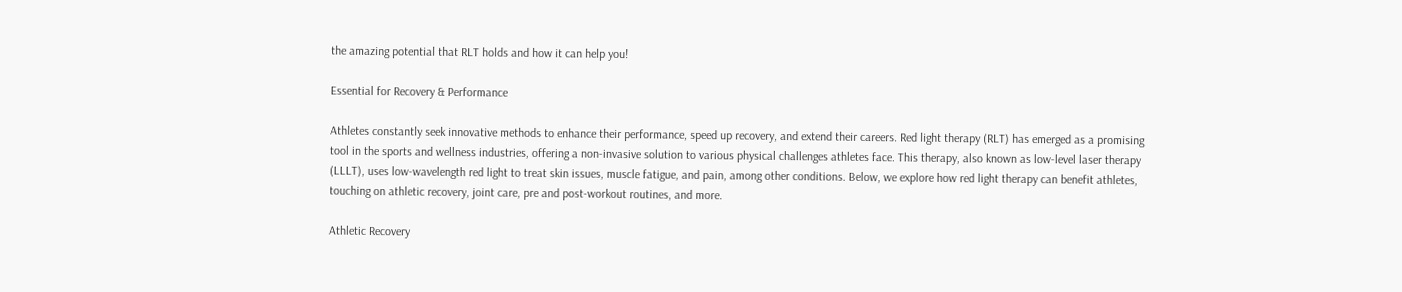the amazing potential that RLT holds and how it can help you!

Essential for Recovery & Performance

Athletes constantly seek innovative methods to enhance their performance, speed up recovery, and extend their careers. Red light therapy (RLT) has emerged as a promising tool in the sports and wellness industries, offering a non-invasive solution to various physical challenges athletes face. This therapy, also known as low-level laser therapy (LLLT), uses low-wavelength red light to treat skin issues, muscle fatigue, and pain, among other conditions. Below, we explore how red light therapy can benefit athletes, touching on athletic recovery, joint care, pre and post-workout routines, and more.

Athletic Recovery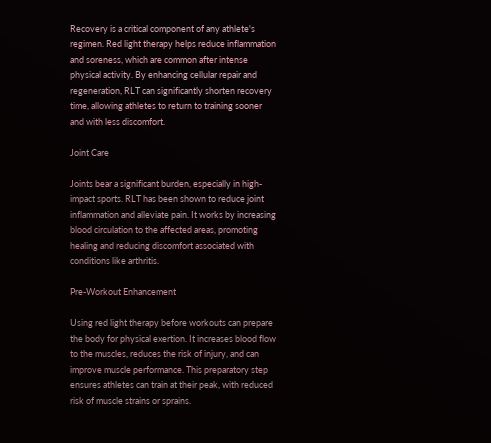Recovery is a critical component of any athlete's regimen. Red light therapy helps reduce inflammation and soreness, which are common after intense physical activity. By enhancing cellular repair and regeneration, RLT can significantly shorten recovery time, allowing athletes to return to training sooner and with less discomfort.

Joint Care

Joints bear a significant burden, especially in high-impact sports. RLT has been shown to reduce joint inflammation and alleviate pain. It works by increasing blood circulation to the affected areas, promoting healing and reducing discomfort associated with conditions like arthritis.

Pre-Workout Enhancement

Using red light therapy before workouts can prepare the body for physical exertion. It increases blood flow to the muscles, reduces the risk of injury, and can improve muscle performance. This preparatory step ensures athletes can train at their peak, with reduced risk of muscle strains or sprains.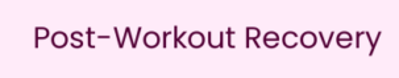Post-Workout Recovery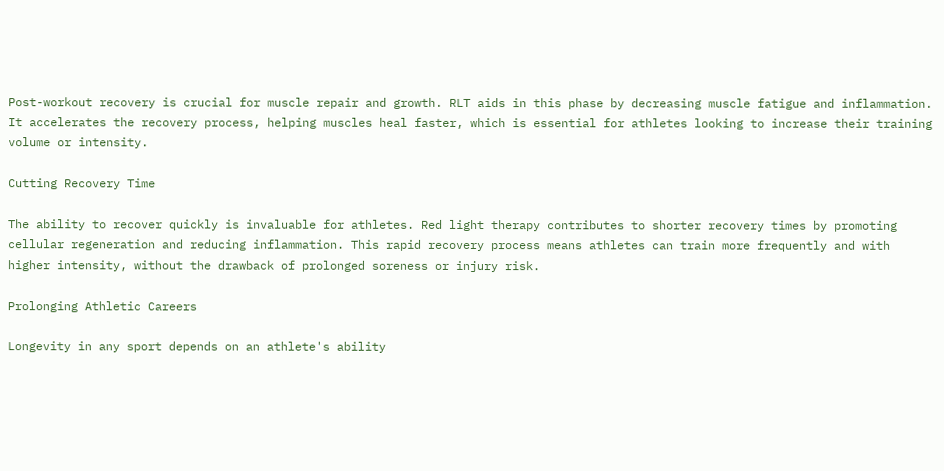Post-workout recovery is crucial for muscle repair and growth. RLT aids in this phase by decreasing muscle fatigue and inflammation. It accelerates the recovery process, helping muscles heal faster, which is essential for athletes looking to increase their training volume or intensity.

Cutting Recovery Time

The ability to recover quickly is invaluable for athletes. Red light therapy contributes to shorter recovery times by promoting cellular regeneration and reducing inflammation. This rapid recovery process means athletes can train more frequently and with higher intensity, without the drawback of prolonged soreness or injury risk.

Prolonging Athletic Careers

Longevity in any sport depends on an athlete's ability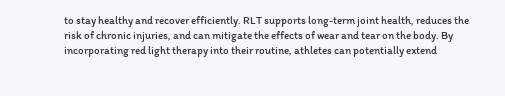to stay healthy and recover efficiently. RLT supports long-term joint health, reduces the risk of chronic injuries, and can mitigate the effects of wear and tear on the body. By incorporating red light therapy into their routine, athletes can potentially extend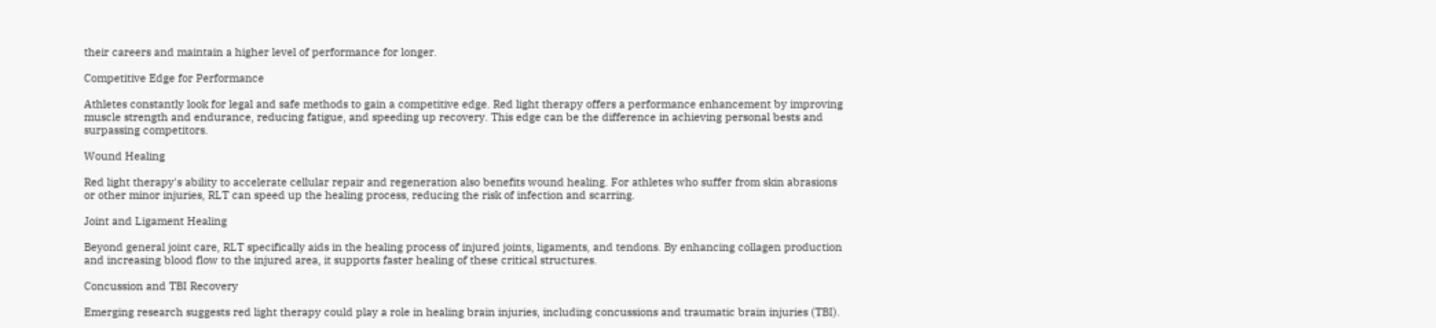their careers and maintain a higher level of performance for longer.

Competitive Edge for Performance

Athletes constantly look for legal and safe methods to gain a competitive edge. Red light therapy offers a performance enhancement by improving muscle strength and endurance, reducing fatigue, and speeding up recovery. This edge can be the difference in achieving personal bests and surpassing competitors.

Wound Healing

Red light therapy's ability to accelerate cellular repair and regeneration also benefits wound healing. For athletes who suffer from skin abrasions or other minor injuries, RLT can speed up the healing process, reducing the risk of infection and scarring.

Joint and Ligament Healing

Beyond general joint care, RLT specifically aids in the healing process of injured joints, ligaments, and tendons. By enhancing collagen production and increasing blood flow to the injured area, it supports faster healing of these critical structures.

Concussion and TBI Recovery

Emerging research suggests red light therapy could play a role in healing brain injuries, including concussions and traumatic brain injuries (TBI).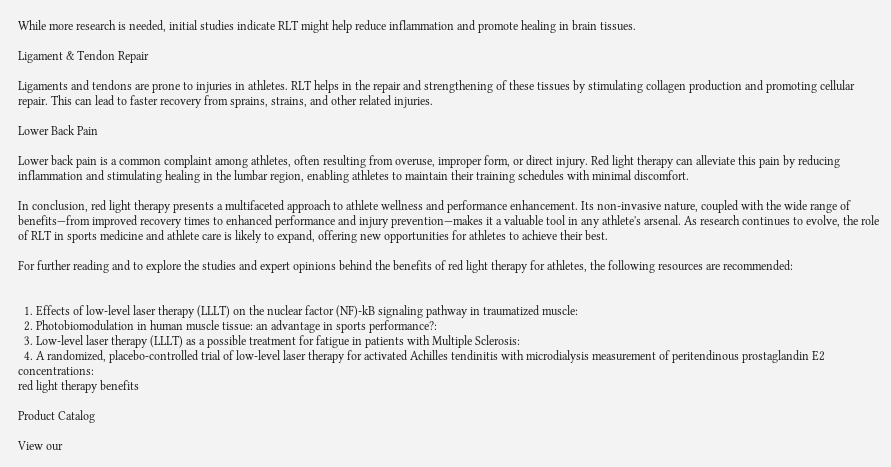While more research is needed, initial studies indicate RLT might help reduce inflammation and promote healing in brain tissues.

Ligament & Tendon Repair

Ligaments and tendons are prone to injuries in athletes. RLT helps in the repair and strengthening of these tissues by stimulating collagen production and promoting cellular repair. This can lead to faster recovery from sprains, strains, and other related injuries.

Lower Back Pain

Lower back pain is a common complaint among athletes, often resulting from overuse, improper form, or direct injury. Red light therapy can alleviate this pain by reducing inflammation and stimulating healing in the lumbar region, enabling athletes to maintain their training schedules with minimal discomfort.

In conclusion, red light therapy presents a multifaceted approach to athlete wellness and performance enhancement. Its non-invasive nature, coupled with the wide range of benefits—from improved recovery times to enhanced performance and injury prevention—makes it a valuable tool in any athlete's arsenal. As research continues to evolve, the role of RLT in sports medicine and athlete care is likely to expand, offering new opportunities for athletes to achieve their best.

For further reading and to explore the studies and expert opinions behind the benefits of red light therapy for athletes, the following resources are recommended:


  1. Effects of low-level laser therapy (LLLT) on the nuclear factor (NF)-kB signaling pathway in traumatized muscle:
  2. Photobiomodulation in human muscle tissue: an advantage in sports performance?:
  3. Low-level laser therapy (LLLT) as a possible treatment for fatigue in patients with Multiple Sclerosis:
  4. A randomized, placebo-controlled trial of low-level laser therapy for activated Achilles tendinitis with microdialysis measurement of peritendinous prostaglandin E2 concentrations:
red light therapy benefits

Product Catalog

View our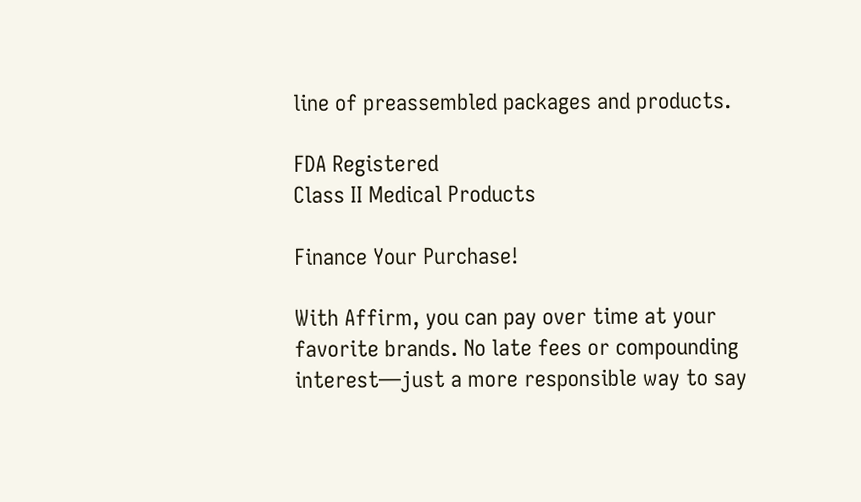line of preassembled packages and products.

FDA Registered
Class II Medical Products

Finance Your Purchase!

With Affirm, you can pay over time at your favorite brands. No late fees or compounding interest—just a more responsible way to say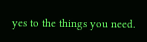yes to the things you need.